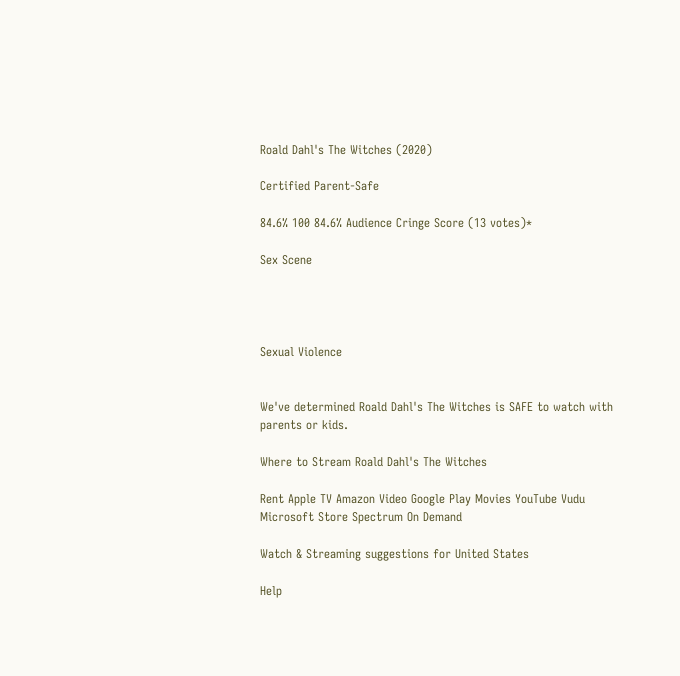Roald Dahl's The Witches (2020)

Certified Parent-Safe

84.6% 100 84.6% Audience Cringe Score (13 votes)*

Sex Scene




Sexual Violence


We've determined Roald Dahl's The Witches is SAFE to watch with parents or kids.

Where to Stream Roald Dahl's The Witches

Rent Apple TV Amazon Video Google Play Movies YouTube Vudu Microsoft Store Spectrum On Demand

Watch & Streaming suggestions for United States

Help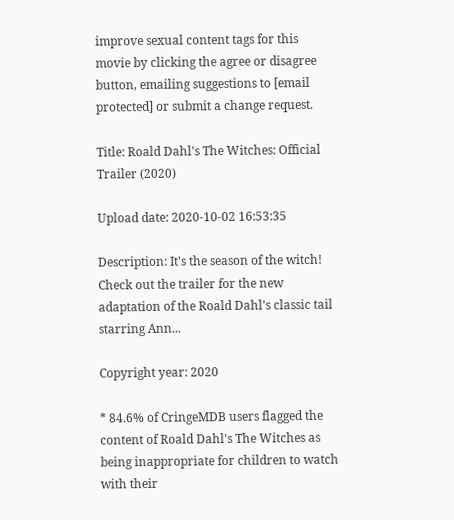improve sexual content tags for this movie by clicking the agree or disagree button, emailing suggestions to [email protected] or submit a change request.

Title: Roald Dahl's The Witches: Official Trailer (2020)

Upload date: 2020-10-02 16:53:35

Description: It's the season of the witch! Check out the trailer for the new adaptation of the Roald Dahl's classic tail starring Ann...

Copyright year: 2020

* 84.6% of CringeMDB users flagged the content of Roald Dahl's The Witches as being inappropriate for children to watch with their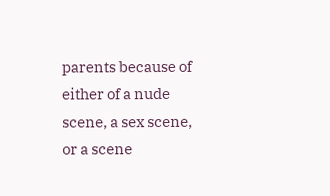parents because of either of a nude scene, a sex scene, or a scene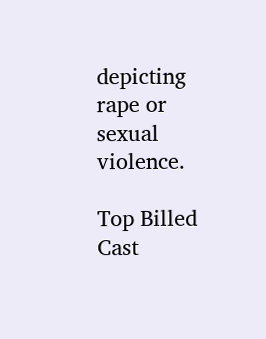depicting rape or sexual violence.

Top Billed Cast